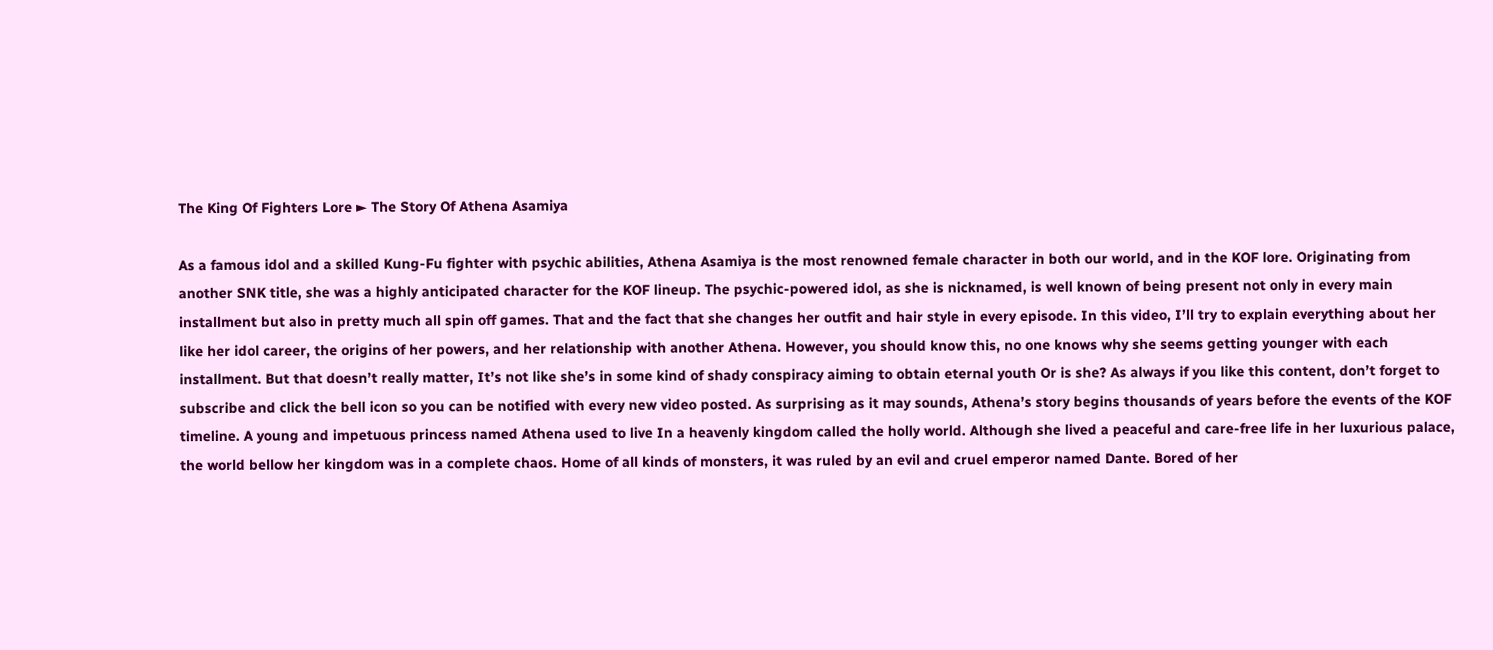The King Of Fighters Lore ► The Story Of Athena Asamiya

As a famous idol and a skilled Kung-Fu fighter with psychic abilities, Athena Asamiya is the most renowned female character in both our world, and in the KOF lore. Originating from another SNK title, she was a highly anticipated character for the KOF lineup. The psychic-powered idol, as she is nicknamed, is well known of being present not only in every main installment but also in pretty much all spin off games. That and the fact that she changes her outfit and hair style in every episode. In this video, I’ll try to explain everything about her like her idol career, the origins of her powers, and her relationship with another Athena. However, you should know this, no one knows why she seems getting younger with each installment. But that doesn’t really matter, It’s not like she’s in some kind of shady conspiracy aiming to obtain eternal youth Or is she? As always if you like this content, don’t forget to subscribe and click the bell icon so you can be notified with every new video posted. As surprising as it may sounds, Athena’s story begins thousands of years before the events of the KOF timeline. A young and impetuous princess named Athena used to live In a heavenly kingdom called the holly world. Although she lived a peaceful and care-free life in her luxurious palace, the world bellow her kingdom was in a complete chaos. Home of all kinds of monsters, it was ruled by an evil and cruel emperor named Dante. Bored of her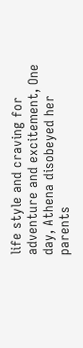life style and craving for adventure and excitement, One day, Athena disobeyed her parents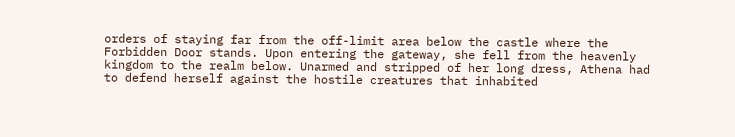orders of staying far from the off-limit area below the castle where the Forbidden Door stands. Upon entering the gateway, she fell from the heavenly kingdom to the realm below. Unarmed and stripped of her long dress, Athena had to defend herself against the hostile creatures that inhabited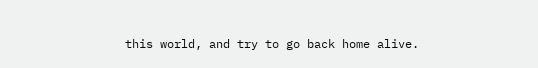this world, and try to go back home alive.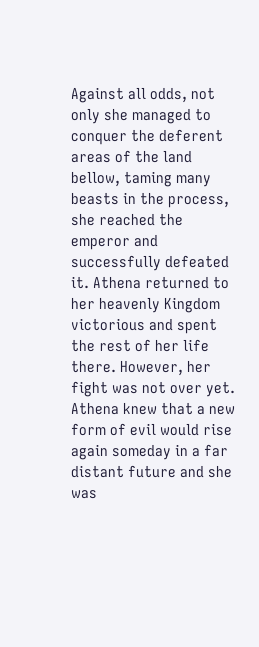Against all odds, not only she managed to conquer the deferent areas of the land bellow, taming many beasts in the process, she reached the emperor and successfully defeated it. Athena returned to her heavenly Kingdom victorious and spent the rest of her life there. However, her fight was not over yet. Athena knew that a new form of evil would rise again someday in a far distant future and she was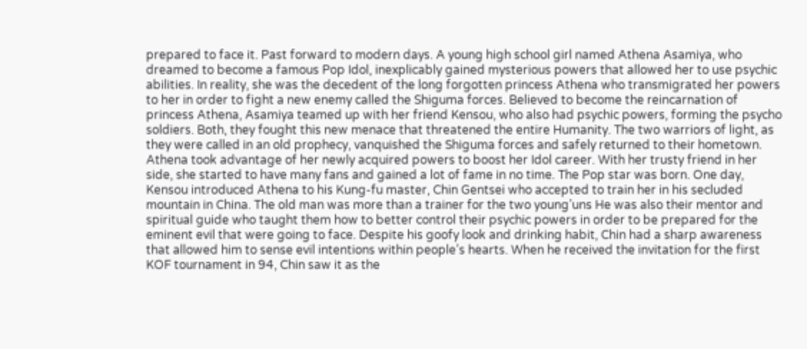prepared to face it. Past forward to modern days. A young high school girl named Athena Asamiya, who dreamed to become a famous Pop Idol, inexplicably gained mysterious powers that allowed her to use psychic abilities. In reality, she was the decedent of the long forgotten princess Athena who transmigrated her powers to her in order to fight a new enemy called the Shiguma forces. Believed to become the reincarnation of princess Athena, Asamiya teamed up with her friend Kensou, who also had psychic powers, forming the psycho soldiers. Both, they fought this new menace that threatened the entire Humanity. The two warriors of light, as they were called in an old prophecy, vanquished the Shiguma forces and safely returned to their hometown. Athena took advantage of her newly acquired powers to boost her Idol career. With her trusty friend in her side, she started to have many fans and gained a lot of fame in no time. The Pop star was born. One day, Kensou introduced Athena to his Kung-fu master, Chin Gentsei who accepted to train her in his secluded mountain in China. The old man was more than a trainer for the two young’uns He was also their mentor and spiritual guide who taught them how to better control their psychic powers in order to be prepared for the eminent evil that were going to face. Despite his goofy look and drinking habit, Chin had a sharp awareness that allowed him to sense evil intentions within people’s hearts. When he received the invitation for the first KOF tournament in 94, Chin saw it as the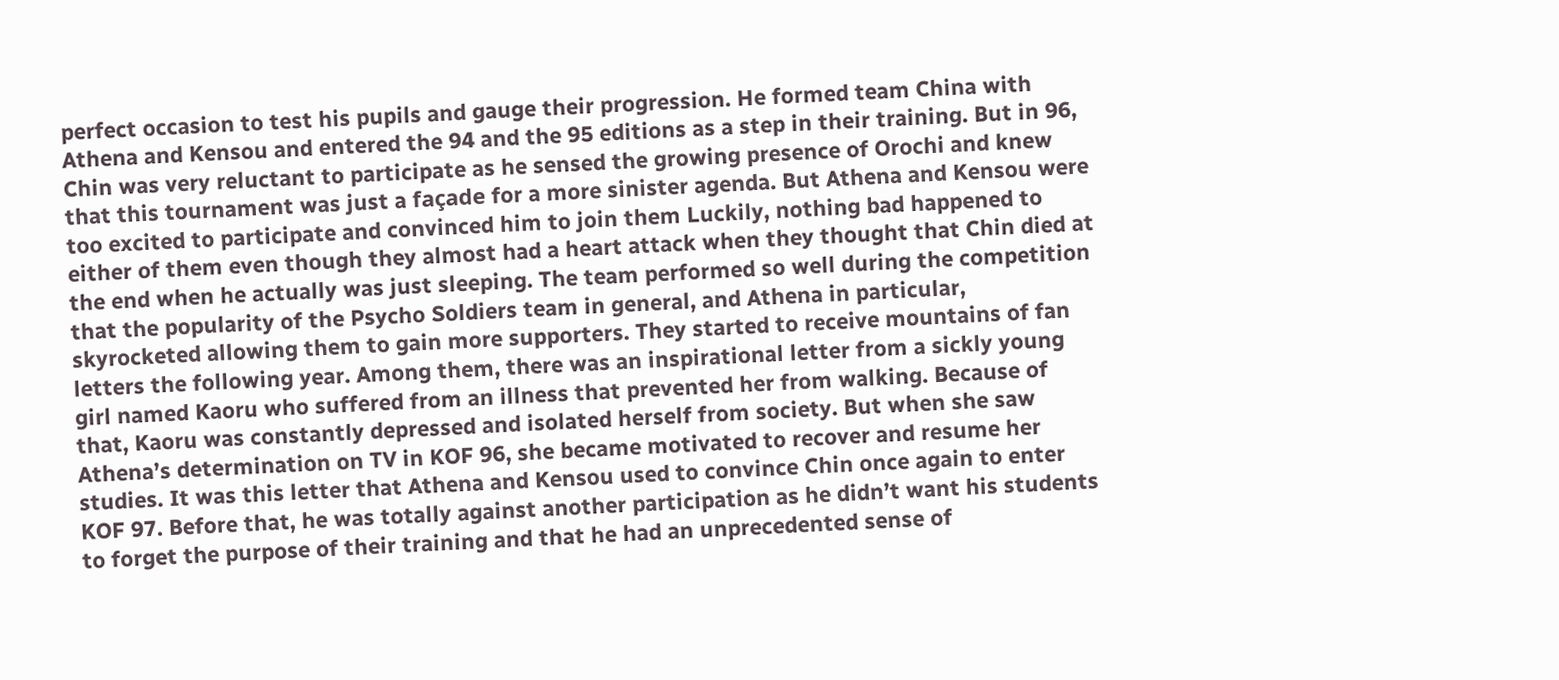perfect occasion to test his pupils and gauge their progression. He formed team China with Athena and Kensou and entered the 94 and the 95 editions as a step in their training. But in 96, Chin was very reluctant to participate as he sensed the growing presence of Orochi and knew that this tournament was just a façade for a more sinister agenda. But Athena and Kensou were too excited to participate and convinced him to join them Luckily, nothing bad happened to either of them even though they almost had a heart attack when they thought that Chin died at the end when he actually was just sleeping. The team performed so well during the competition that the popularity of the Psycho Soldiers team in general, and Athena in particular, skyrocketed allowing them to gain more supporters. They started to receive mountains of fan letters the following year. Among them, there was an inspirational letter from a sickly young girl named Kaoru who suffered from an illness that prevented her from walking. Because of that, Kaoru was constantly depressed and isolated herself from society. But when she saw Athena’s determination on TV in KOF 96, she became motivated to recover and resume her studies. It was this letter that Athena and Kensou used to convince Chin once again to enter KOF 97. Before that, he was totally against another participation as he didn’t want his students to forget the purpose of their training and that he had an unprecedented sense of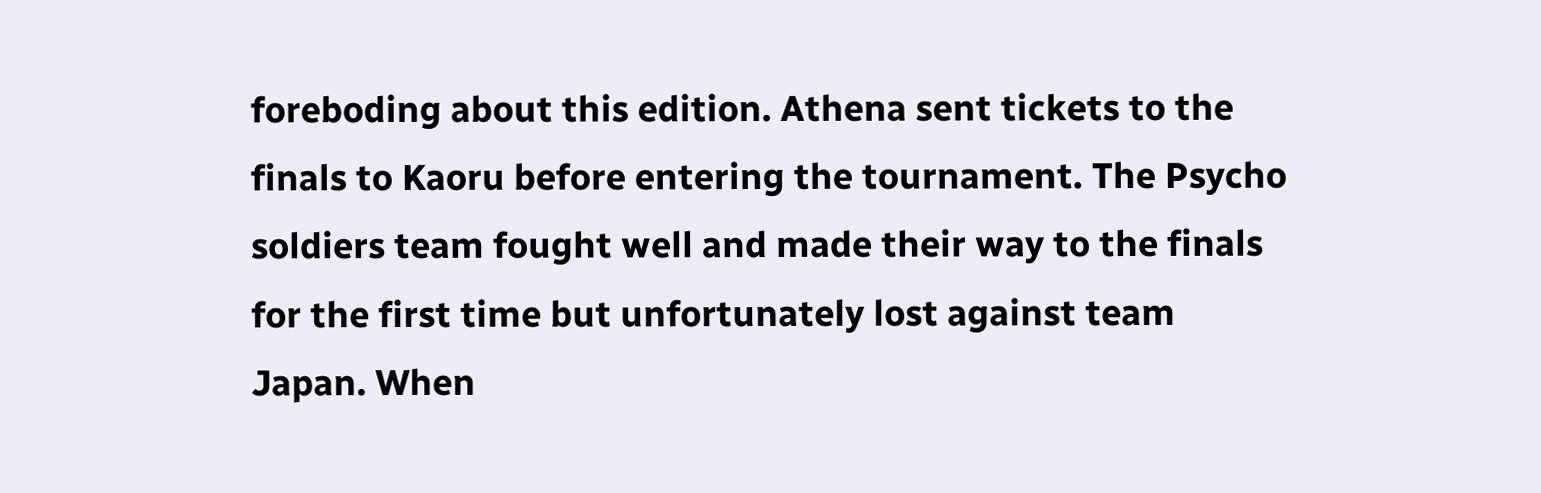foreboding about this edition. Athena sent tickets to the finals to Kaoru before entering the tournament. The Psycho soldiers team fought well and made their way to the finals for the first time but unfortunately lost against team Japan. When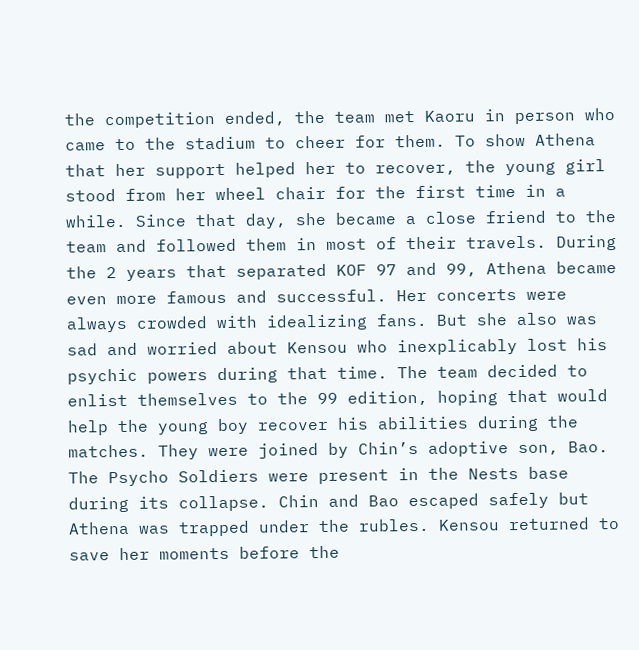the competition ended, the team met Kaoru in person who came to the stadium to cheer for them. To show Athena that her support helped her to recover, the young girl stood from her wheel chair for the first time in a while. Since that day, she became a close friend to the team and followed them in most of their travels. During the 2 years that separated KOF 97 and 99, Athena became even more famous and successful. Her concerts were always crowded with idealizing fans. But she also was sad and worried about Kensou who inexplicably lost his psychic powers during that time. The team decided to enlist themselves to the 99 edition, hoping that would help the young boy recover his abilities during the matches. They were joined by Chin’s adoptive son, Bao. The Psycho Soldiers were present in the Nests base during its collapse. Chin and Bao escaped safely but Athena was trapped under the rubles. Kensou returned to save her moments before the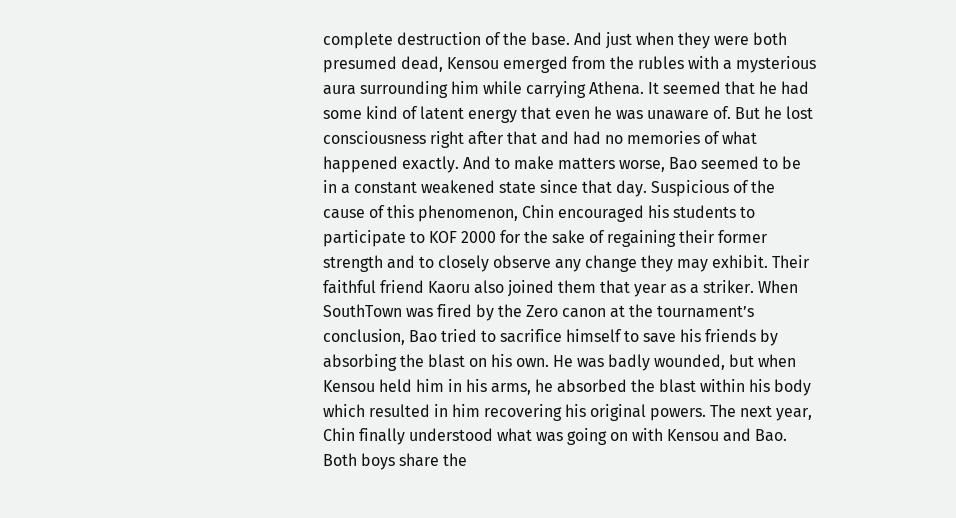complete destruction of the base. And just when they were both presumed dead, Kensou emerged from the rubles with a mysterious aura surrounding him while carrying Athena. It seemed that he had some kind of latent energy that even he was unaware of. But he lost consciousness right after that and had no memories of what happened exactly. And to make matters worse, Bao seemed to be in a constant weakened state since that day. Suspicious of the cause of this phenomenon, Chin encouraged his students to participate to KOF 2000 for the sake of regaining their former strength and to closely observe any change they may exhibit. Their faithful friend Kaoru also joined them that year as a striker. When SouthTown was fired by the Zero canon at the tournament’s conclusion, Bao tried to sacrifice himself to save his friends by absorbing the blast on his own. He was badly wounded, but when Kensou held him in his arms, he absorbed the blast within his body which resulted in him recovering his original powers. The next year, Chin finally understood what was going on with Kensou and Bao. Both boys share the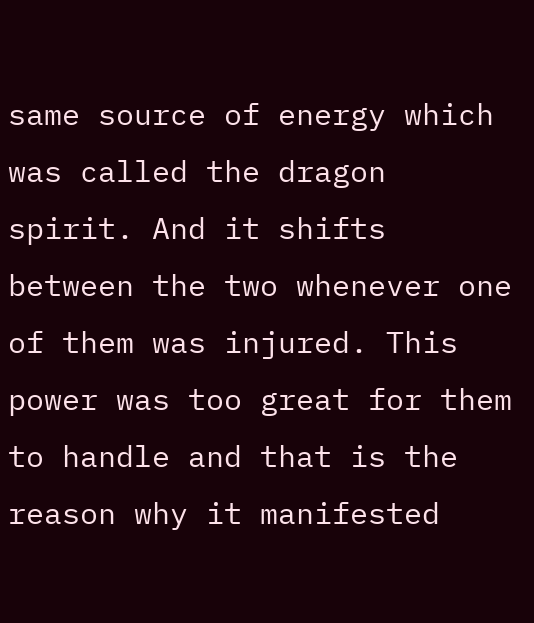same source of energy which was called the dragon spirit. And it shifts between the two whenever one of them was injured. This power was too great for them to handle and that is the reason why it manifested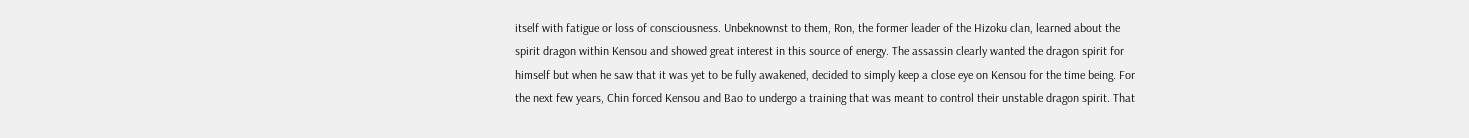itself with fatigue or loss of consciousness. Unbeknownst to them, Ron, the former leader of the Hizoku clan, learned about the spirit dragon within Kensou and showed great interest in this source of energy. The assassin clearly wanted the dragon spirit for himself but when he saw that it was yet to be fully awakened, decided to simply keep a close eye on Kensou for the time being. For the next few years, Chin forced Kensou and Bao to undergo a training that was meant to control their unstable dragon spirit. That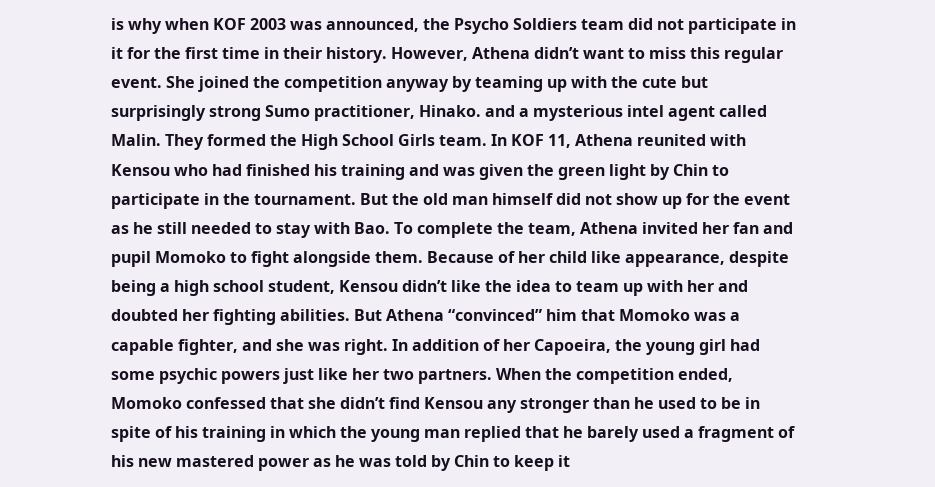is why when KOF 2003 was announced, the Psycho Soldiers team did not participate in it for the first time in their history. However, Athena didn’t want to miss this regular event. She joined the competition anyway by teaming up with the cute but surprisingly strong Sumo practitioner, Hinako. and a mysterious intel agent called Malin. They formed the High School Girls team. In KOF 11, Athena reunited with Kensou who had finished his training and was given the green light by Chin to participate in the tournament. But the old man himself did not show up for the event as he still needed to stay with Bao. To complete the team, Athena invited her fan and pupil Momoko to fight alongside them. Because of her child like appearance, despite being a high school student, Kensou didn’t like the idea to team up with her and doubted her fighting abilities. But Athena “convinced” him that Momoko was a capable fighter, and she was right. In addition of her Capoeira, the young girl had some psychic powers just like her two partners. When the competition ended, Momoko confessed that she didn’t find Kensou any stronger than he used to be in spite of his training in which the young man replied that he barely used a fragment of his new mastered power as he was told by Chin to keep it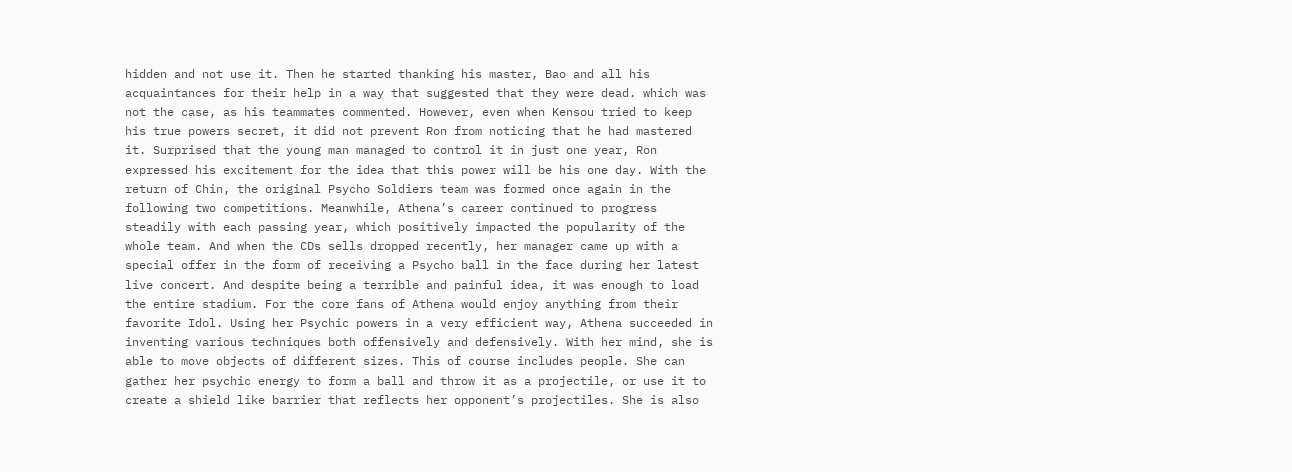hidden and not use it. Then he started thanking his master, Bao and all his acquaintances for their help in a way that suggested that they were dead. which was not the case, as his teammates commented. However, even when Kensou tried to keep his true powers secret, it did not prevent Ron from noticing that he had mastered it. Surprised that the young man managed to control it in just one year, Ron expressed his excitement for the idea that this power will be his one day. With the return of Chin, the original Psycho Soldiers team was formed once again in the following two competitions. Meanwhile, Athena’s career continued to progress steadily with each passing year, which positively impacted the popularity of the whole team. And when the CDs sells dropped recently, her manager came up with a special offer in the form of receiving a Psycho ball in the face during her latest live concert. And despite being a terrible and painful idea, it was enough to load the entire stadium. For the core fans of Athena would enjoy anything from their favorite Idol. Using her Psychic powers in a very efficient way, Athena succeeded in inventing various techniques both offensively and defensively. With her mind, she is able to move objects of different sizes. This of course includes people. She can gather her psychic energy to form a ball and throw it as a projectile, or use it to create a shield like barrier that reflects her opponent’s projectiles. She is also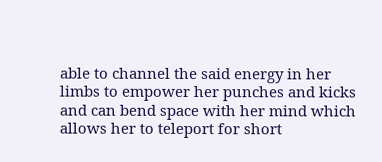able to channel the said energy in her limbs to empower her punches and kicks and can bend space with her mind which allows her to teleport for short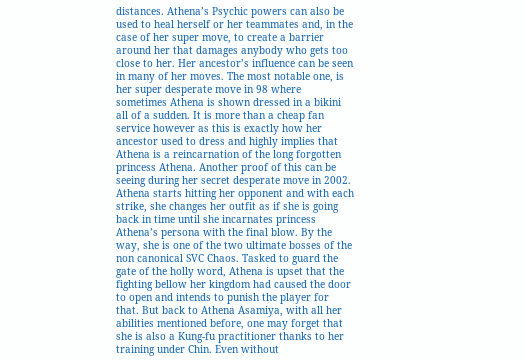distances. Athena’s Psychic powers can also be used to heal herself or her teammates and, in the case of her super move, to create a barrier around her that damages anybody who gets too close to her. Her ancestor’s influence can be seen in many of her moves. The most notable one, is her super desperate move in 98 where sometimes Athena is shown dressed in a bikini all of a sudden. It is more than a cheap fan service however as this is exactly how her ancestor used to dress and highly implies that Athena is a reincarnation of the long forgotten princess Athena. Another proof of this can be seeing during her secret desperate move in 2002. Athena starts hitting her opponent and with each strike, she changes her outfit as if she is going back in time until she incarnates princess Athena’s persona with the final blow. By the way, she is one of the two ultimate bosses of the non canonical SVC Chaos. Tasked to guard the gate of the holly word, Athena is upset that the fighting bellow her kingdom had caused the door to open and intends to punish the player for that. But back to Athena Asamiya, with all her abilities mentioned before, one may forget that she is also a Kung-fu practitioner thanks to her training under Chin. Even without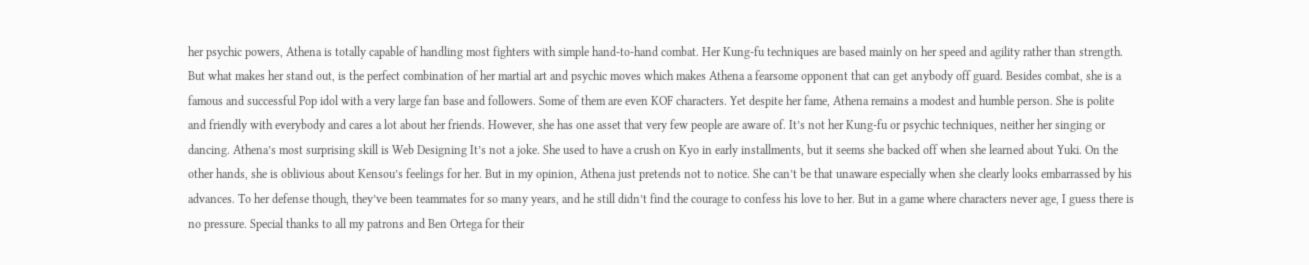her psychic powers, Athena is totally capable of handling most fighters with simple hand-to-hand combat. Her Kung-fu techniques are based mainly on her speed and agility rather than strength. But what makes her stand out, is the perfect combination of her martial art and psychic moves which makes Athena a fearsome opponent that can get anybody off guard. Besides combat, she is a famous and successful Pop idol with a very large fan base and followers. Some of them are even KOF characters. Yet despite her fame, Athena remains a modest and humble person. She is polite and friendly with everybody and cares a lot about her friends. However, she has one asset that very few people are aware of. It’s not her Kung-fu or psychic techniques, neither her singing or dancing. Athena’s most surprising skill is Web Designing It’s not a joke. She used to have a crush on Kyo in early installments, but it seems she backed off when she learned about Yuki. On the other hands, she is oblivious about Kensou’s feelings for her. But in my opinion, Athena just pretends not to notice. She can’t be that unaware especially when she clearly looks embarrassed by his advances. To her defense though, they’ve been teammates for so many years, and he still didn’t find the courage to confess his love to her. But in a game where characters never age, I guess there is no pressure. Special thanks to all my patrons and Ben Ortega for their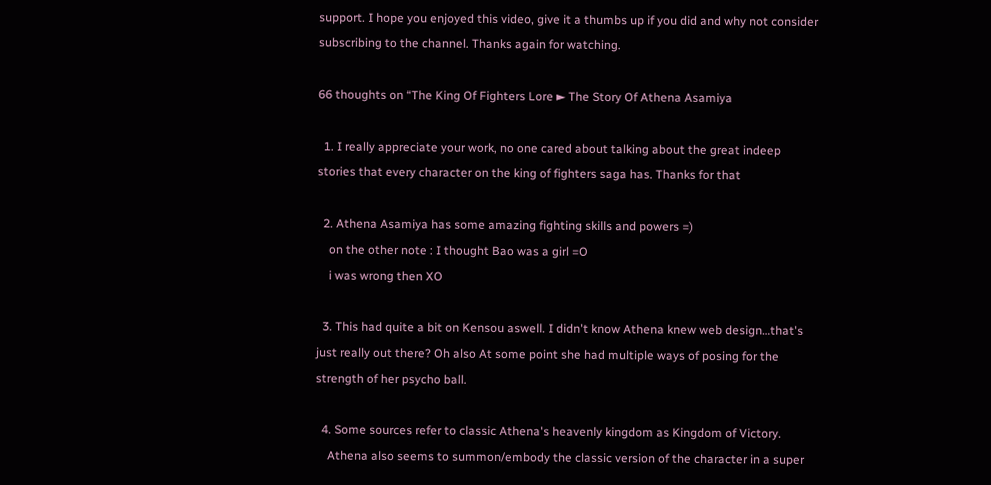support. I hope you enjoyed this video, give it a thumbs up if you did and why not consider subscribing to the channel. Thanks again for watching.

66 thoughts on “The King Of Fighters Lore ► The Story Of Athena Asamiya

  1. I really appreciate your work, no one cared about talking about the great indeep stories that every character on the king of fighters saga has. Thanks for that

  2. Athena Asamiya has some amazing fighting skills and powers =)
    on the other note : I thought Bao was a girl =O
    i was wrong then XO

  3. This had quite a bit on Kensou aswell. I didn't know Athena knew web design…that's just really out there? Oh also At some point she had multiple ways of posing for the strength of her psycho ball.

  4. Some sources refer to classic Athena's heavenly kingdom as Kingdom of Victory.
    Athena also seems to summon/embody the classic version of the character in a super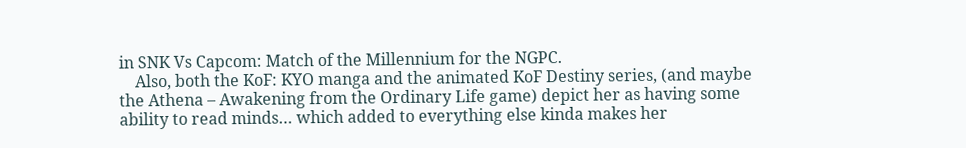in SNK Vs Capcom: Match of the Millennium for the NGPC.
    Also, both the KoF: KYO manga and the animated KoF Destiny series, (and maybe the Athena – Awakening from the Ordinary Life game) depict her as having some ability to read minds… which added to everything else kinda makes her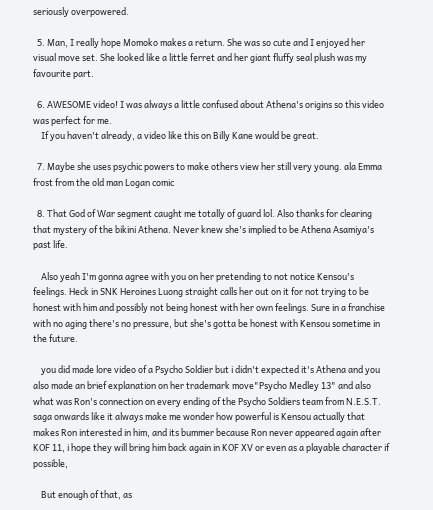seriously overpowered.

  5. Man, I really hope Momoko makes a return. She was so cute and I enjoyed her visual move set. She looked like a little ferret and her giant fluffy seal plush was my favourite part.

  6. AWESOME video! I was always a little confused about Athena's origins so this video was perfect for me.
    If you haven't already, a video like this on Billy Kane would be great.

  7. Maybe she uses psychic powers to make others view her still very young. ala Emma frost from the old man Logan comic

  8. That God of War segment caught me totally of guard lol. Also thanks for clearing that mystery of the bikini Athena. Never knew she's implied to be Athena Asamiya's past life.

    Also yeah I'm gonna agree with you on her pretending to not notice Kensou's feelings. Heck in SNK Heroines Luong straight calls her out on it for not trying to be honest with him and possibly not being honest with her own feelings. Sure in a franchise with no aging there's no pressure, but she's gotta be honest with Kensou sometime in the future.

    you did made lore video of a Psycho Soldier but i didn't expected it's Athena and you also made an brief explanation on her trademark move"Psycho Medley 13" and also what was Ron's connection on every ending of the Psycho Soldiers team from N.E.S.T. saga onwards like it always make me wonder how powerful is Kensou actually that makes Ron interested in him, and its bummer because Ron never appeared again after KOF 11, i hope they will bring him back again in KOF XV or even as a playable character if possible,

    But enough of that, as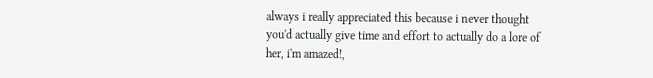always i really appreciated this because i never thought you'd actually give time and effort to actually do a lore of her, i'm amazed!,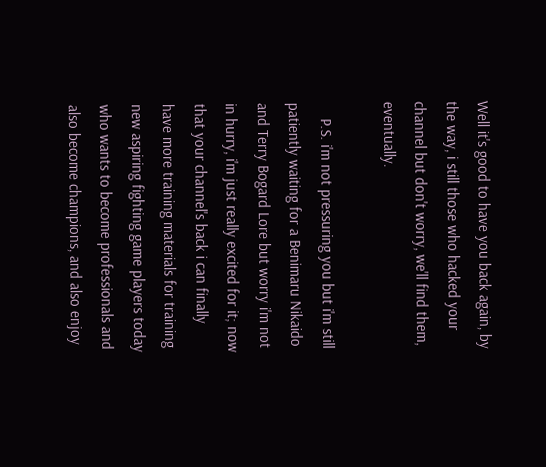Well it's good to have you back again, by the way, i still those who hacked your channel but don't worry, we'll find them, eventually.

    P.S. i'm not pressuring you but i'm still patiently waiting for a Benimaru Nikaido and Terry Bogard Lore but worry i'm not in hurry, i'm just really excited for it; now that your channel's back i can finally have more training materials for training new aspiring fighting game players today who wants to become professionals and also become champions, and also enjoy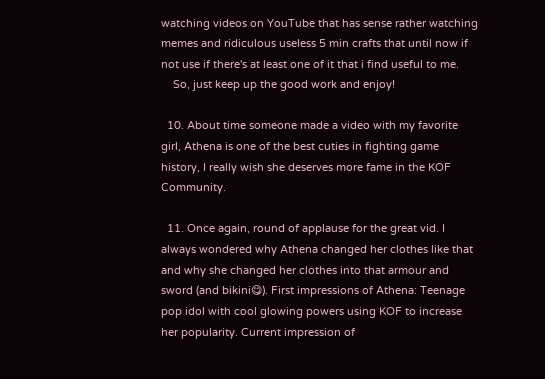watching videos on YouTube that has sense rather watching memes and ridiculous useless 5 min crafts that until now if not use if there's at least one of it that i find useful to me.
    So, just keep up the good work and enjoy!

  10. About time someone made a video with my favorite girl, Athena is one of the best cuties in fighting game history, I really wish she deserves more fame in the KOF Community.

  11. Once again, round of applause for the great vid. I always wondered why Athena changed her clothes like that and why she changed her clothes into that armour and sword (and bikini😋). First impressions of Athena: Teenage pop idol with cool glowing powers using KOF to increase her popularity. Current impression of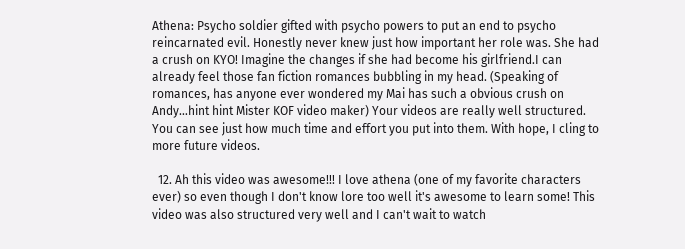Athena: Psycho soldier gifted with psycho powers to put an end to psycho reincarnated evil. Honestly never knew just how important her role was. She had a crush on KYO! Imagine the changes if she had become his girlfriend.I can already feel those fan fiction romances bubbling in my head. (Speaking of romances, has anyone ever wondered my Mai has such a obvious crush on Andy…hint hint Mister KOF video maker) Your videos are really well structured. You can see just how much time and effort you put into them. With hope, I cling to more future videos.

  12. Ah this video was awesome!!! I love athena (one of my favorite characters ever) so even though I don't know lore too well it's awesome to learn some! This video was also structured very well and I can't wait to watch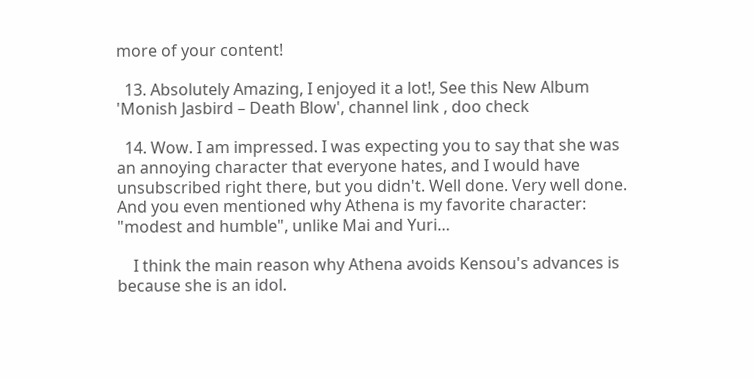more of your content!

  13. Absolutely Amazing, I enjoyed it a lot!, See this New Album 'Monish Jasbird – Death Blow', channel link , doo check

  14. Wow. I am impressed. I was expecting you to say that she was an annoying character that everyone hates, and I would have unsubscribed right there, but you didn't. Well done. Very well done. And you even mentioned why Athena is my favorite character: "modest and humble", unlike Mai and Yuri…

    I think the main reason why Athena avoids Kensou's advances is because she is an idol.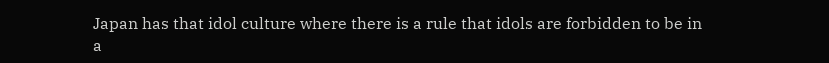Japan has that idol culture where there is a rule that idols are forbidden to be in a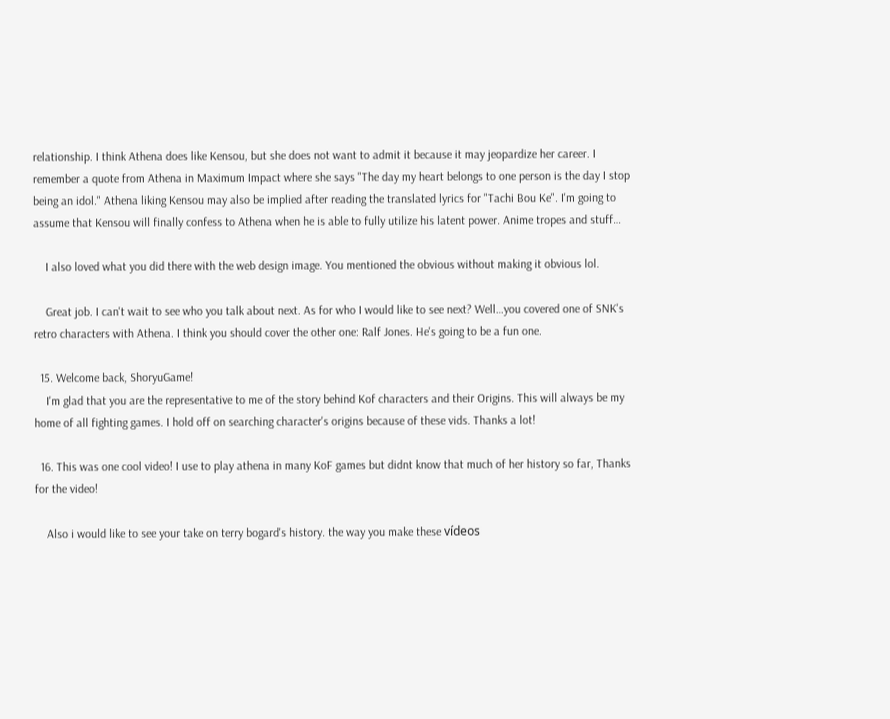relationship. I think Athena does like Kensou, but she does not want to admit it because it may jeopardize her career. I remember a quote from Athena in Maximum Impact where she says "The day my heart belongs to one person is the day I stop being an idol." Athena liking Kensou may also be implied after reading the translated lyrics for "Tachi Bou Ke". I'm going to assume that Kensou will finally confess to Athena when he is able to fully utilize his latent power. Anime tropes and stuff…

    I also loved what you did there with the web design image. You mentioned the obvious without making it obvious lol.

    Great job. I can't wait to see who you talk about next. As for who I would like to see next? Well…you covered one of SNK's retro characters with Athena. I think you should cover the other one: Ralf Jones. He's going to be a fun one.

  15. Welcome back, ShoryuGame!
    I'm glad that you are the representative to me of the story behind Kof characters and their Origins. This will always be my home of all fighting games. I hold off on searching character's origins because of these vids. Thanks a lot!

  16. This was one cool video! I use to play athena in many KoF games but didnt know that much of her history so far, Thanks for the video!

    Also i would like to see your take on terry bogard's history. the way you make these vídeos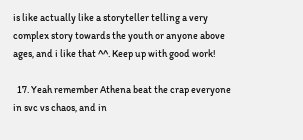is like actually like a storyteller telling a very complex story towards the youth or anyone above ages, and i like that ^^. Keep up with good work!

  17. Yeah remember Athena beat the crap everyone in svc vs chaos, and in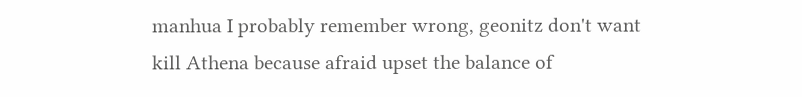manhua I probably remember wrong, geonitz don't want kill Athena because afraid upset the balance of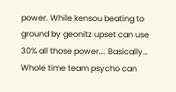power. While kensou beating to ground by geonitz upset can use 30% all those power…. Basically… Whole time team psycho can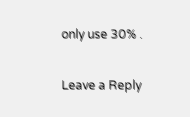only use 30% .

Leave a Reply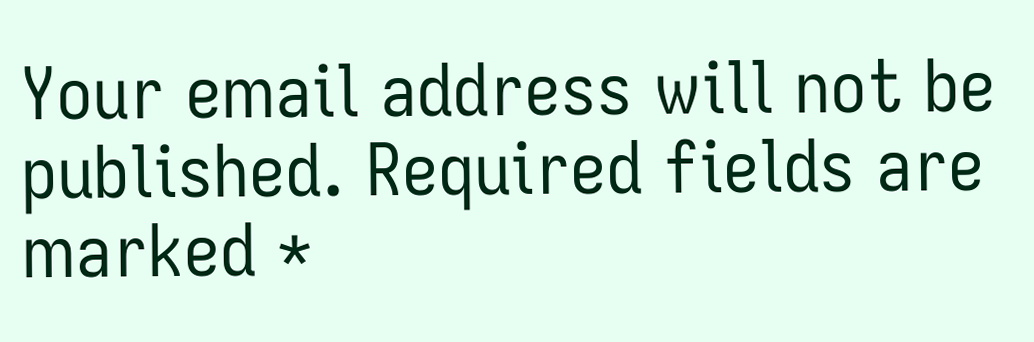Your email address will not be published. Required fields are marked *